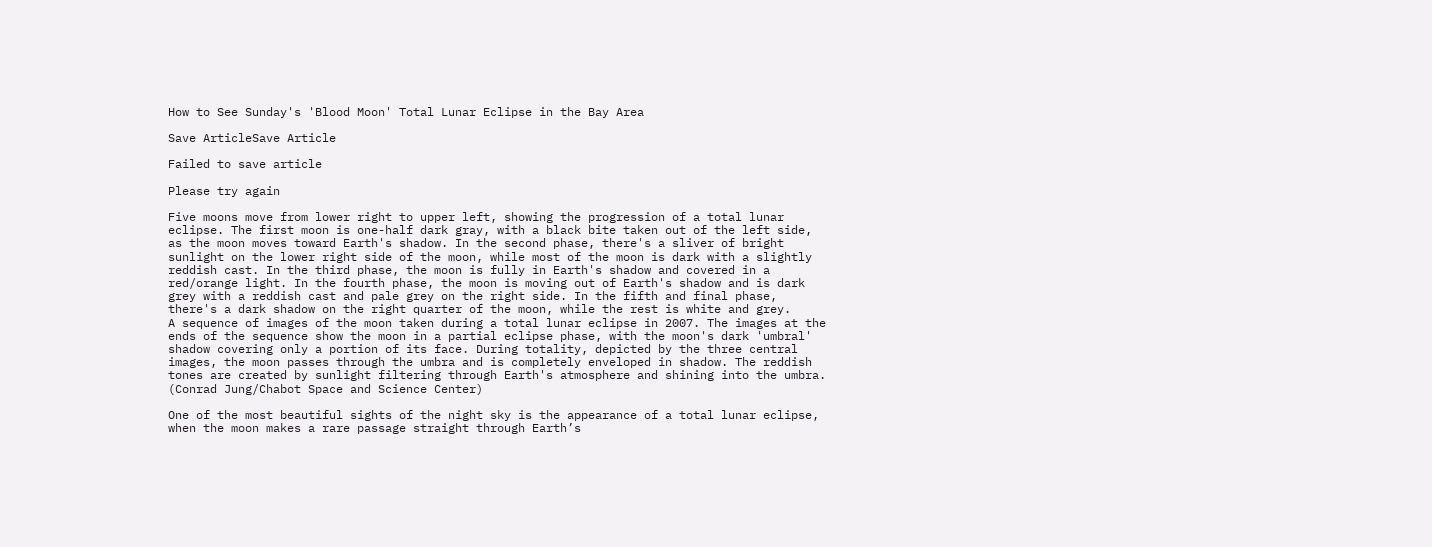How to See Sunday's 'Blood Moon' Total Lunar Eclipse in the Bay Area

Save ArticleSave Article

Failed to save article

Please try again

Five moons move from lower right to upper left, showing the progression of a total lunar eclipse. The first moon is one-half dark gray, with a black bite taken out of the left side, as the moon moves toward Earth's shadow. In the second phase, there's a sliver of bright sunlight on the lower right side of the moon, while most of the moon is dark with a slightly reddish cast. In the third phase, the moon is fully in Earth's shadow and covered in a red/orange light. In the fourth phase, the moon is moving out of Earth's shadow and is dark grey with a reddish cast and pale grey on the right side. In the fifth and final phase, there's a dark shadow on the right quarter of the moon, while the rest is white and grey.
A sequence of images of the moon taken during a total lunar eclipse in 2007. The images at the ends of the sequence show the moon in a partial eclipse phase, with the moon's dark 'umbral' shadow covering only a portion of its face. During totality, depicted by the three central images, the moon passes through the umbra and is completely enveloped in shadow. The reddish tones are created by sunlight filtering through Earth's atmosphere and shining into the umbra. (Conrad Jung/Chabot Space and Science Center)

One of the most beautiful sights of the night sky is the appearance of a total lunar eclipse, when the moon makes a rare passage straight through Earth’s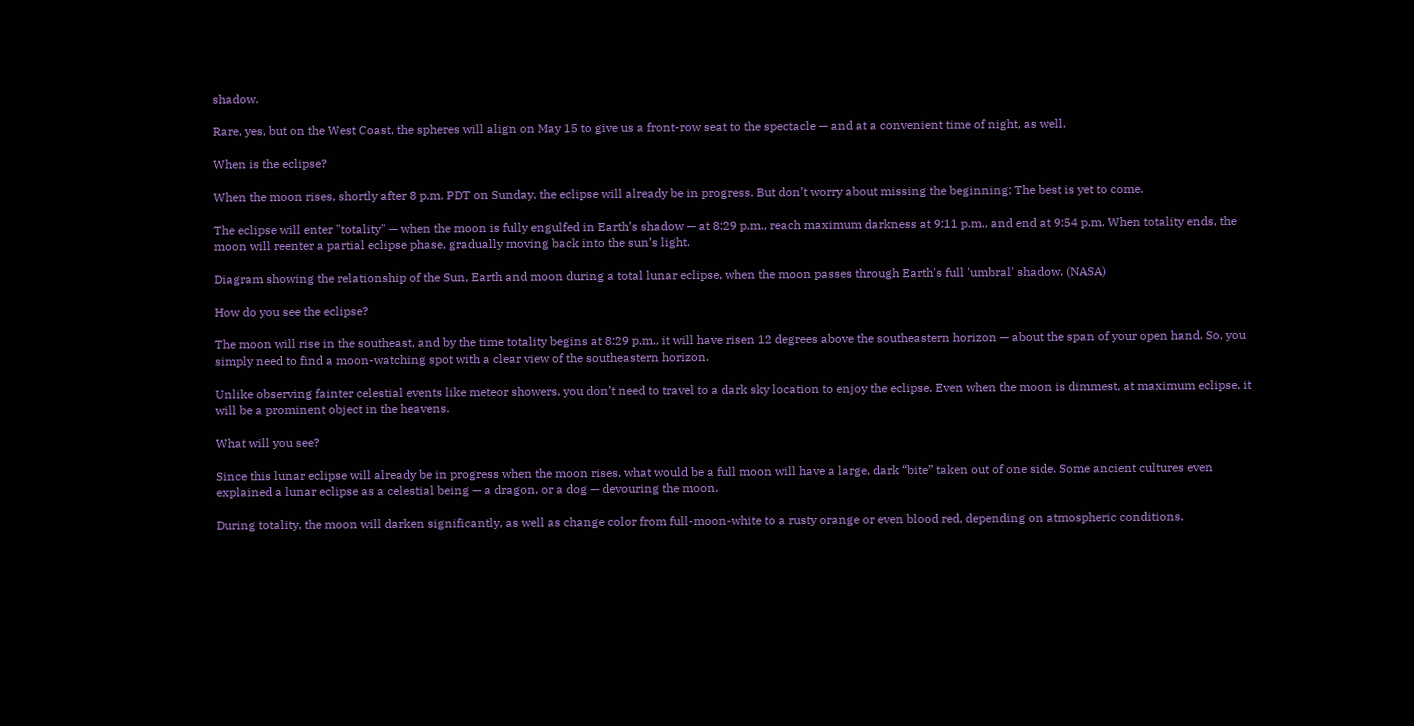shadow.

Rare, yes, but on the West Coast, the spheres will align on May 15 to give us a front-row seat to the spectacle — and at a convenient time of night, as well.

When is the eclipse?

When the moon rises, shortly after 8 p.m. PDT on Sunday, the eclipse will already be in progress. But don’t worry about missing the beginning; The best is yet to come.

The eclipse will enter "totality" — when the moon is fully engulfed in Earth’s shadow — at 8:29 p.m., reach maximum darkness at 9:11 p.m., and end at 9:54 p.m. When totality ends, the moon will reenter a partial eclipse phase, gradually moving back into the sun’s light.

Diagram showing the relationship of the Sun, Earth and moon during a total lunar eclipse, when the moon passes through Earth's full 'umbral' shadow. (NASA)

How do you see the eclipse?

The moon will rise in the southeast, and by the time totality begins at 8:29 p.m., it will have risen 12 degrees above the southeastern horizon — about the span of your open hand. So, you simply need to find a moon-watching spot with a clear view of the southeastern horizon.

Unlike observing fainter celestial events like meteor showers, you don’t need to travel to a dark sky location to enjoy the eclipse. Even when the moon is dimmest, at maximum eclipse, it will be a prominent object in the heavens.

What will you see?

Since this lunar eclipse will already be in progress when the moon rises, what would be a full moon will have a large, dark “bite” taken out of one side. Some ancient cultures even explained a lunar eclipse as a celestial being — a dragon, or a dog — devouring the moon.

During totality, the moon will darken significantly, as well as change color from full-moon-white to a rusty orange or even blood red, depending on atmospheric conditions.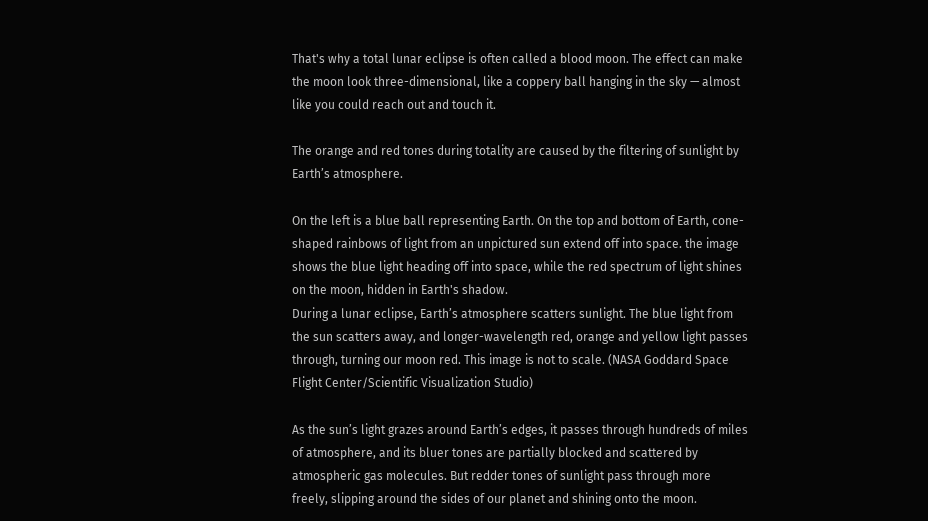That's why a total lunar eclipse is often called a blood moon. The effect can make the moon look three-dimensional, like a coppery ball hanging in the sky — almost like you could reach out and touch it.

The orange and red tones during totality are caused by the filtering of sunlight by Earth’s atmosphere.

On the left is a blue ball representing Earth. On the top and bottom of Earth, cone-shaped rainbows of light from an unpictured sun extend off into space. the image shows the blue light heading off into space, while the red spectrum of light shines on the moon, hidden in Earth's shadow.
During a lunar eclipse, Earth’s atmosphere scatters sunlight. The blue light from the sun scatters away, and longer-wavelength red, orange and yellow light passes through, turning our moon red. This image is not to scale. (NASA Goddard Space Flight Center/Scientific Visualization Studio)

As the sun’s light grazes around Earth’s edges, it passes through hundreds of miles of atmosphere, and its bluer tones are partially blocked and scattered by atmospheric gas molecules. But redder tones of sunlight pass through more freely, slipping around the sides of our planet and shining onto the moon.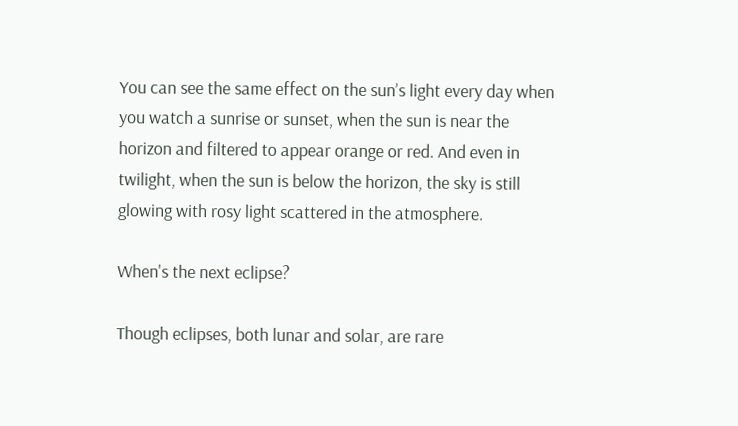You can see the same effect on the sun’s light every day when you watch a sunrise or sunset, when the sun is near the horizon and filtered to appear orange or red. And even in twilight, when the sun is below the horizon, the sky is still glowing with rosy light scattered in the atmosphere.

When's the next eclipse?

Though eclipses, both lunar and solar, are rare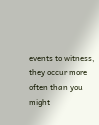events to witness, they occur more often than you might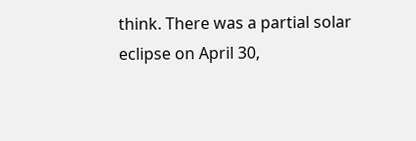think. There was a partial solar eclipse on April 30,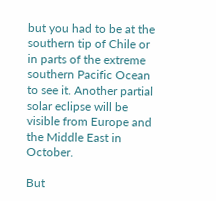but you had to be at the southern tip of Chile or in parts of the extreme southern Pacific Ocean to see it. Another partial solar eclipse will be visible from Europe and the Middle East in October.

But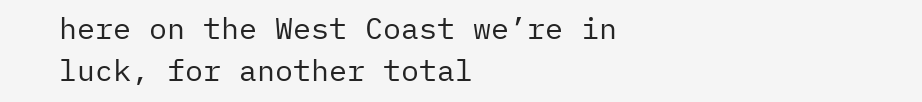here on the West Coast we’re in luck, for another total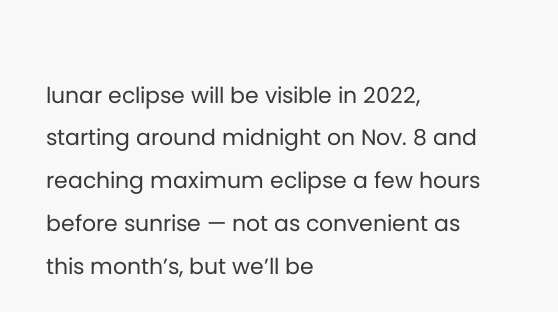lunar eclipse will be visible in 2022, starting around midnight on Nov. 8 and reaching maximum eclipse a few hours before sunrise — not as convenient as this month’s, but we’ll be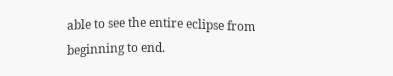able to see the entire eclipse from beginning to end.